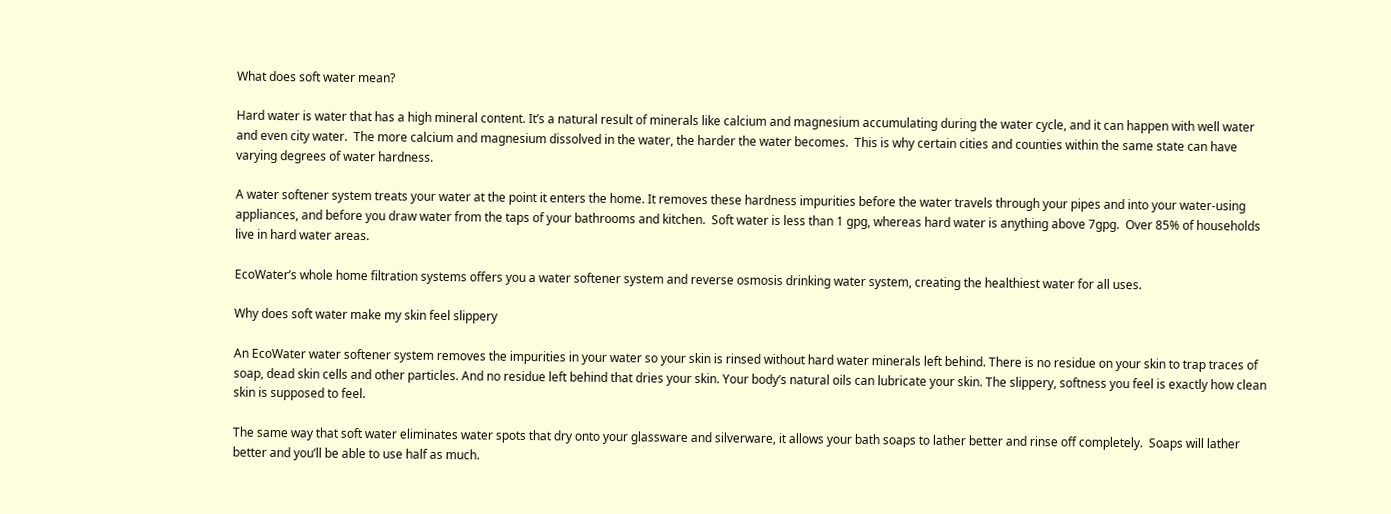What does soft water mean?

Hard water is water that has a high mineral content. It’s a natural result of minerals like calcium and magnesium accumulating during the water cycle, and it can happen with well water and even city water.  The more calcium and magnesium dissolved in the water, the harder the water becomes.  This is why certain cities and counties within the same state can have varying degrees of water hardness.

A water softener system treats your water at the point it enters the home. It removes these hardness impurities before the water travels through your pipes and into your water-using appliances, and before you draw water from the taps of your bathrooms and kitchen.  Soft water is less than 1 gpg, whereas hard water is anything above 7gpg.  Over 85% of households live in hard water areas.

EcoWater’s whole home filtration systems offers you a water softener system and reverse osmosis drinking water system, creating the healthiest water for all uses.

Why does soft water make my skin feel slippery

An EcoWater water softener system removes the impurities in your water so your skin is rinsed without hard water minerals left behind. There is no residue on your skin to trap traces of soap, dead skin cells and other particles. And no residue left behind that dries your skin. Your body’s natural oils can lubricate your skin. The slippery, softness you feel is exactly how clean skin is supposed to feel.

The same way that soft water eliminates water spots that dry onto your glassware and silverware, it allows your bath soaps to lather better and rinse off completely.  Soaps will lather better and you’ll be able to use half as much.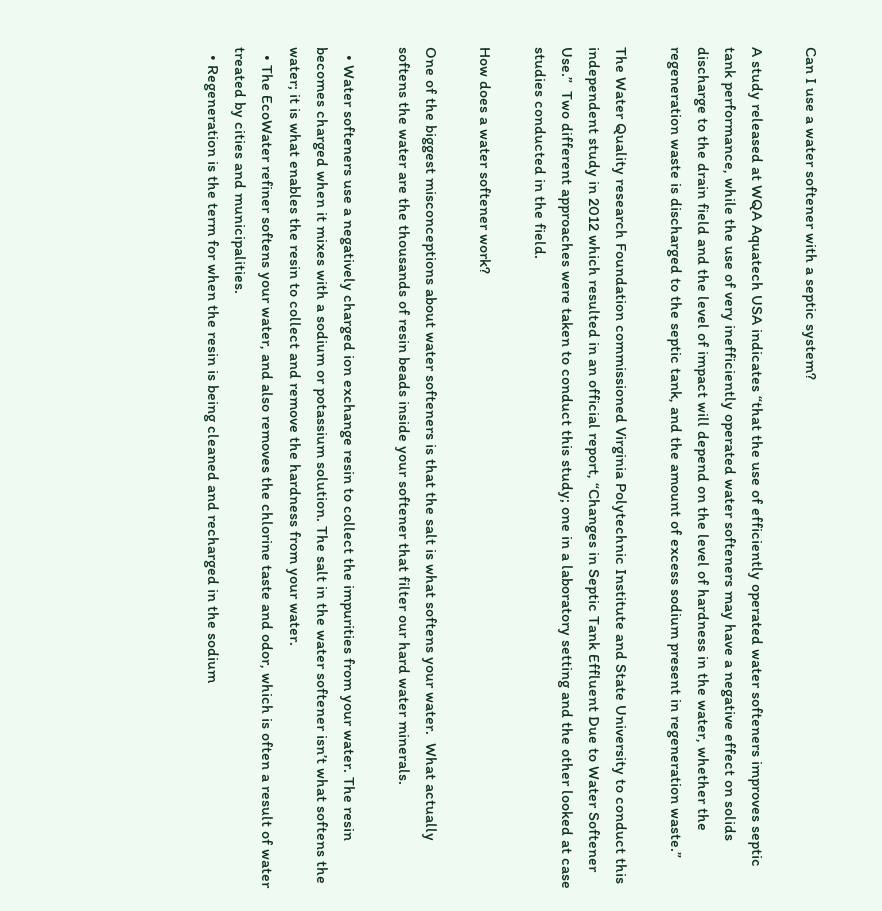Can I use a water softener with a septic system?

A study released at WQA Aquatech USA indicates “that the use of efficiently operated water softeners improves septic tank performance, while the use of very inefficiently operated water softeners may have a negative effect on solids discharge to the drain field and the level of impact will depend on the level of hardness in the water, whether the regeneration waste is discharged to the septic tank, and the amount of excess sodium present in regeneration waste.”

The Water Quality research Foundation commissioned Virginia Polytechnic Institute and State University to conduct this independent study in 2012 which resulted in an official report, “Changes in Septic Tank Effluent Due to Water Softener Use.”  Two different approaches were taken to conduct this study; one in a laboratory setting and the other looked at case studies conducted in the field.

How does a water softener work?

One of the biggest misconceptions about water softeners is that the salt is what softens your water.  What actually softens the water are the thousands of resin beads inside your softener that filter our hard water minerals.

  • Water softeners use a negatively charged ion exchange resin to collect the impurities from your water. The resin becomes charged when it mixes with a sodium or potassium solution. The salt in the water softener isn’t what softens the water; it is what enables the resin to collect and remove the hardness from your water.
  • The EcoWater refiner softens your water, and also removes the chlorine taste and odor, which is often a result of water treated by cities and municipalities.
  • Regeneration is the term for when the resin is being cleaned and recharged in the sodium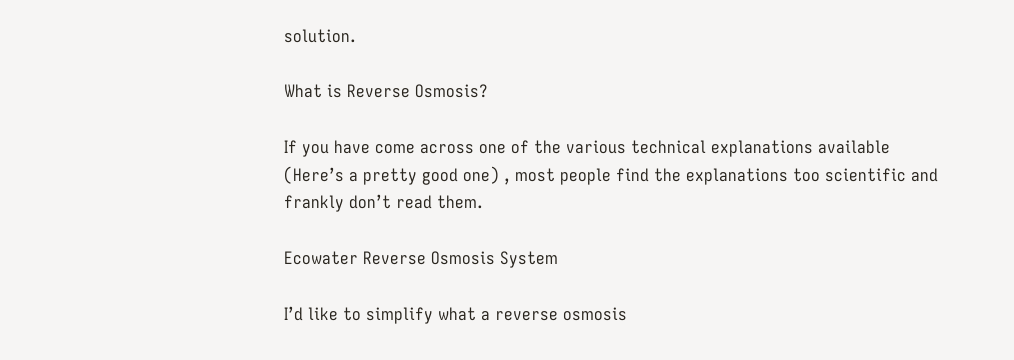solution.

What is Reverse Osmosis?

If you have come across one of the various technical explanations available (Here’s a pretty good one) , most people find the explanations too scientific and frankly don’t read them.

Ecowater Reverse Osmosis System

I’d like to simplify what a reverse osmosis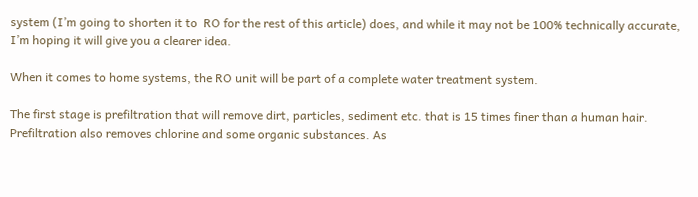system (I’m going to shorten it to  RO for the rest of this article) does, and while it may not be 100% technically accurate, I’m hoping it will give you a clearer idea.

When it comes to home systems, the RO unit will be part of a complete water treatment system.

The first stage is prefiltration that will remove dirt, particles, sediment etc. that is 15 times finer than a human hair. Prefiltration also removes chlorine and some organic substances. As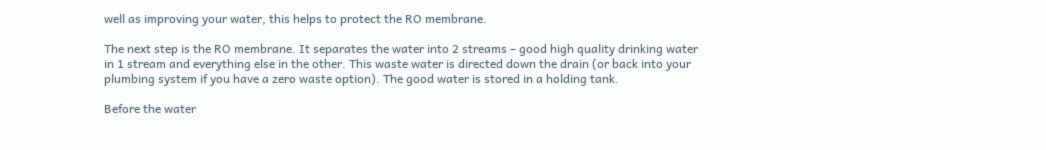well as improving your water, this helps to protect the RO membrane.

The next step is the RO membrane. It separates the water into 2 streams – good high quality drinking water in 1 stream and everything else in the other. This waste water is directed down the drain (or back into your plumbing system if you have a zero waste option). The good water is stored in a holding tank.

Before the water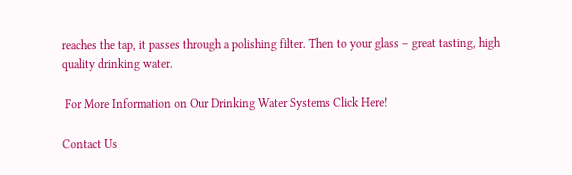reaches the tap, it passes through a polishing filter. Then to your glass – great tasting, high quality drinking water.

 For More Information on Our Drinking Water Systems Click Here!

Contact Us